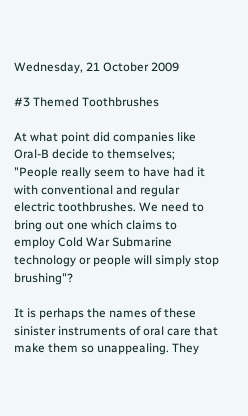Wednesday, 21 October 2009

#3 Themed Toothbrushes

At what point did companies like Oral-B decide to themselves; "People really seem to have had it with conventional and regular electric toothbrushes. We need to bring out one which claims to employ Cold War Submarine technology or people will simply stop brushing"?

It is perhaps the names of these sinister instruments of oral care that make them so unappealing. They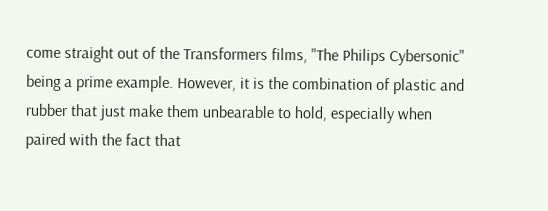come straight out of the Transformers films, "The Philips Cybersonic" being a prime example. However, it is the combination of plastic and rubber that just make them unbearable to hold, especially when paired with the fact that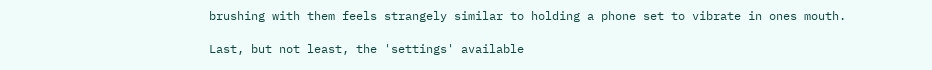brushing with them feels strangely similar to holding a phone set to vibrate in ones mouth.

Last, but not least, the 'settings' available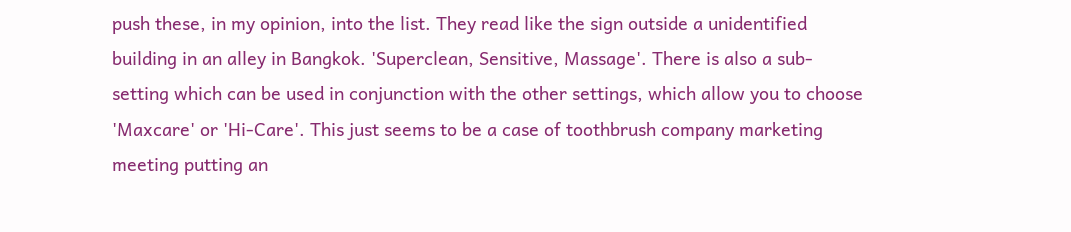push these, in my opinion, into the list. They read like the sign outside a unidentified building in an alley in Bangkok. 'Superclean, Sensitive, Massage'. There is also a sub-setting which can be used in conjunction with the other settings, which allow you to choose 'Maxcare' or 'Hi-Care'. This just seems to be a case of toothbrush company marketing meeting putting an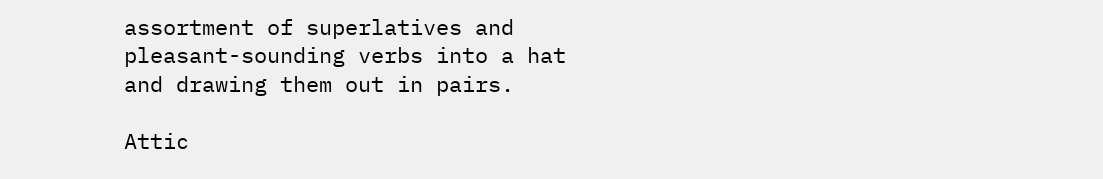assortment of superlatives and pleasant-sounding verbs into a hat and drawing them out in pairs.

Attic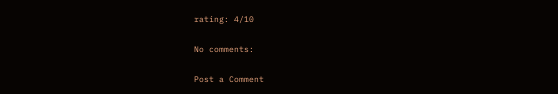rating: 4/10

No comments:

Post a Comment